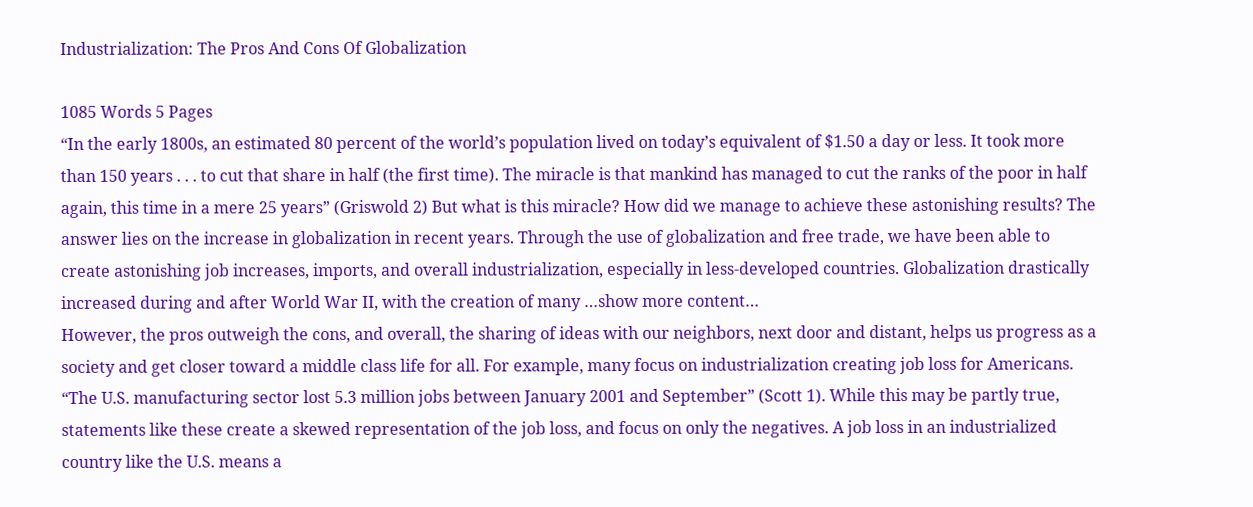Industrialization: The Pros And Cons Of Globalization

1085 Words 5 Pages
“In the early 1800s, an estimated 80 percent of the world’s population lived on today’s equivalent of $1.50 a day or less. It took more than 150 years . . . to cut that share in half (the first time). The miracle is that mankind has managed to cut the ranks of the poor in half again, this time in a mere 25 years” (Griswold 2) But what is this miracle? How did we manage to achieve these astonishing results? The answer lies on the increase in globalization in recent years. Through the use of globalization and free trade, we have been able to create astonishing job increases, imports, and overall industrialization, especially in less-developed countries. Globalization drastically increased during and after World War II, with the creation of many …show more content…
However, the pros outweigh the cons, and overall, the sharing of ideas with our neighbors, next door and distant, helps us progress as a society and get closer toward a middle class life for all. For example, many focus on industrialization creating job loss for Americans. “The U.S. manufacturing sector lost 5.3 million jobs between January 2001 and September” (Scott 1). While this may be partly true, statements like these create a skewed representation of the job loss, and focus on only the negatives. A job loss in an industrialized country like the U.S. means a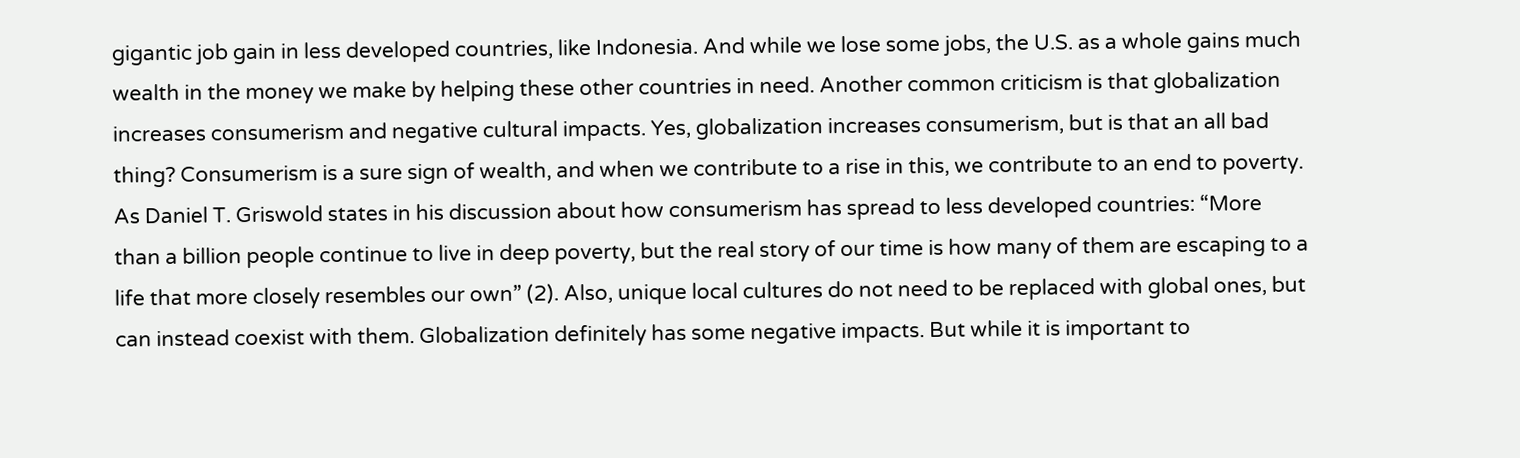gigantic job gain in less developed countries, like Indonesia. And while we lose some jobs, the U.S. as a whole gains much wealth in the money we make by helping these other countries in need. Another common criticism is that globalization increases consumerism and negative cultural impacts. Yes, globalization increases consumerism, but is that an all bad thing? Consumerism is a sure sign of wealth, and when we contribute to a rise in this, we contribute to an end to poverty. As Daniel T. Griswold states in his discussion about how consumerism has spread to less developed countries: “More than a billion people continue to live in deep poverty, but the real story of our time is how many of them are escaping to a life that more closely resembles our own” (2). Also, unique local cultures do not need to be replaced with global ones, but can instead coexist with them. Globalization definitely has some negative impacts. But while it is important to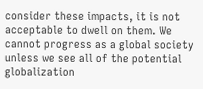consider these impacts, it is not acceptable to dwell on them. We cannot progress as a global society unless we see all of the potential globalization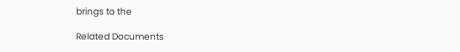brings to the

Related Documents